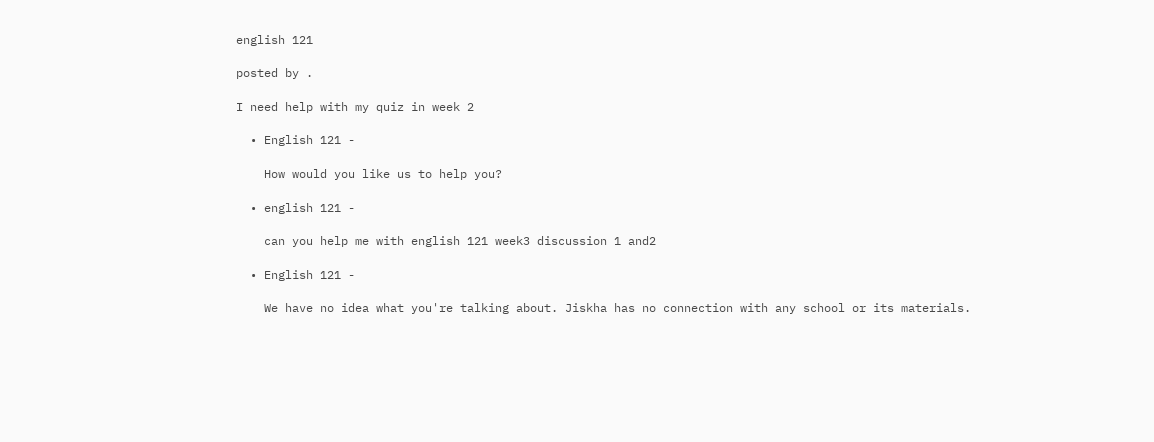english 121

posted by .

I need help with my quiz in week 2

  • English 121 -

    How would you like us to help you?

  • english 121 -

    can you help me with english 121 week3 discussion 1 and2

  • English 121 -

    We have no idea what you're talking about. Jiskha has no connection with any school or its materials.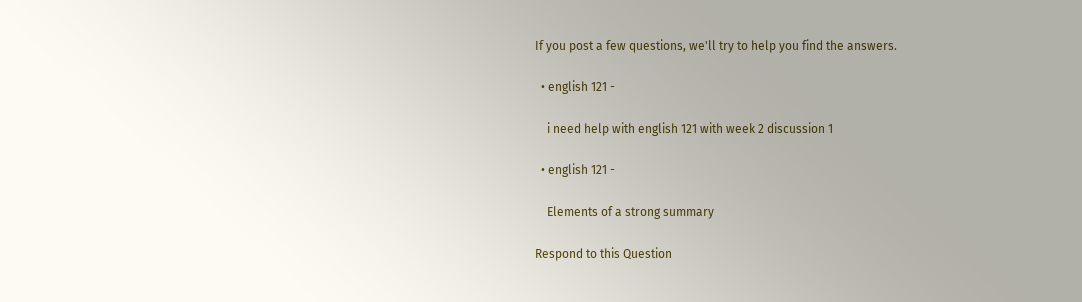If you post a few questions, we'll try to help you find the answers.

  • english 121 -

    i need help with english 121 with week 2 discussion 1

  • english 121 -

    Elements of a strong summary

Respond to this Question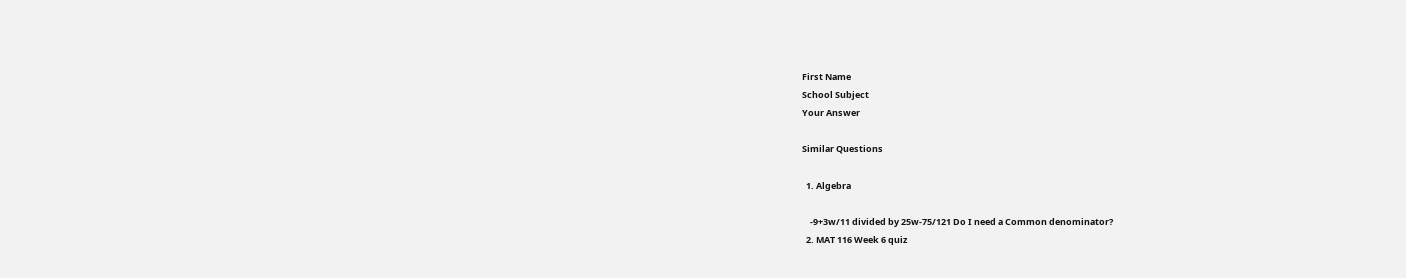First Name
School Subject
Your Answer

Similar Questions

  1. Algebra

    -9+3w/11 divided by 25w-75/121 Do I need a Common denominator?
  2. MAT 116 Week 6 quiz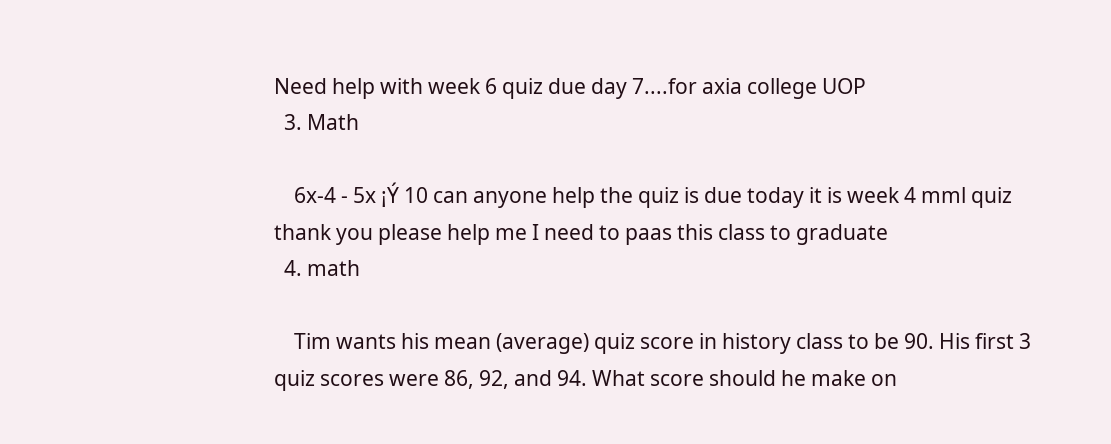Need help with week 6 quiz due day 7....for axia college UOP
  3. Math

    6x-4 - 5x ¡Ý 10 can anyone help the quiz is due today it is week 4 mml quiz thank you please help me I need to paas this class to graduate
  4. math

    Tim wants his mean (average) quiz score in history class to be 90. His first 3 quiz scores were 86, 92, and 94. What score should he make on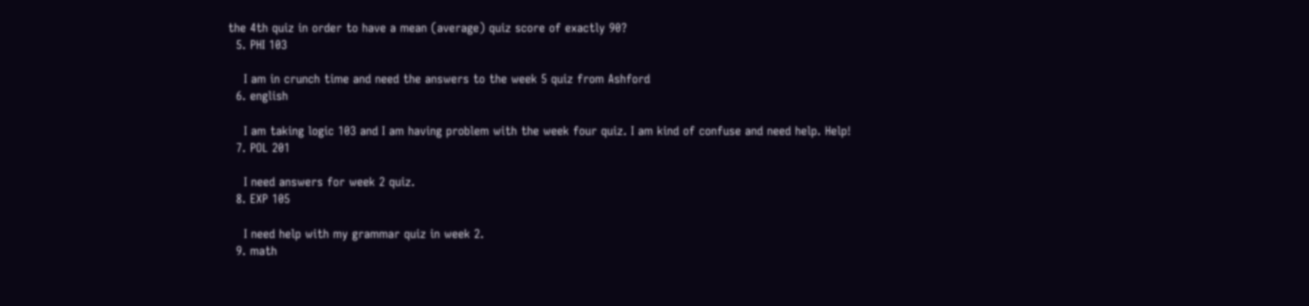the 4th quiz in order to have a mean (average) quiz score of exactly 90?
  5. PHI 103

    I am in crunch time and need the answers to the week 5 quiz from Ashford
  6. english

    I am taking logic 103 and I am having problem with the week four quiz. I am kind of confuse and need help. Help!
  7. POL 201

    I need answers for week 2 quiz.
  8. EXP 105

    I need help with my grammar quiz in week 2.
  9. math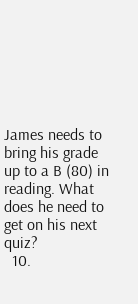James needs to bring his grade up to a B (80) in reading. What does he need to get on his next quiz?
  10.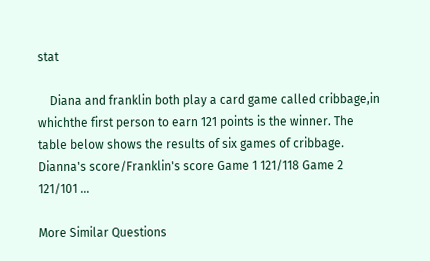stat

    Diana and franklin both play a card game called cribbage,in whichthe first person to earn 121 points is the winner. The table below shows the results of six games of cribbage. Dianna's score/Franklin's score Game 1 121/118 Game 2 121/101 …

More Similar Questions